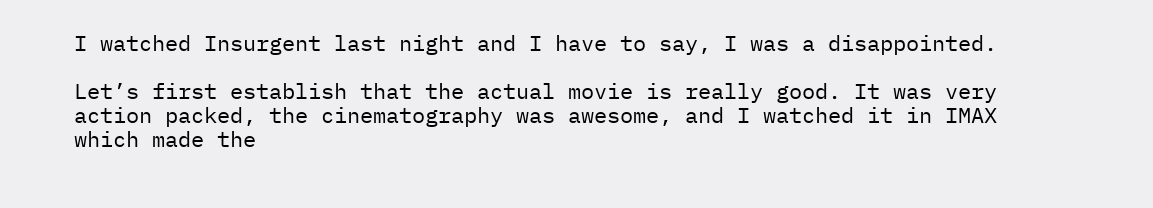I watched Insurgent last night and I have to say, I was a disappointed.

Let’s first establish that the actual movie is really good. It was very action packed, the cinematography was awesome, and I watched it in IMAX which made the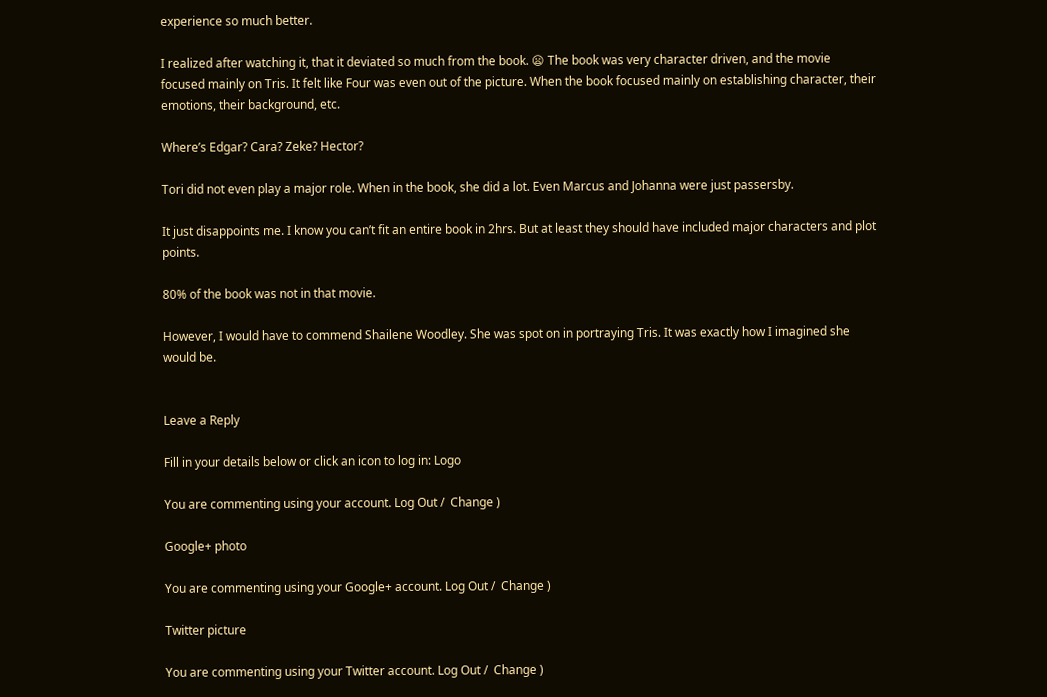experience so much better.

I realized after watching it, that it deviated so much from the book. 😦 The book was very character driven, and the movie focused mainly on Tris. It felt like Four was even out of the picture. When the book focused mainly on establishing character, their emotions, their background, etc.

Where’s Edgar? Cara? Zeke? Hector?

Tori did not even play a major role. When in the book, she did a lot. Even Marcus and Johanna were just passersby.

It just disappoints me. I know you can’t fit an entire book in 2hrs. But at least they should have included major characters and plot points.

80% of the book was not in that movie.

However, I would have to commend Shailene Woodley. She was spot on in portraying Tris. It was exactly how I imagined she would be.


Leave a Reply

Fill in your details below or click an icon to log in: Logo

You are commenting using your account. Log Out /  Change )

Google+ photo

You are commenting using your Google+ account. Log Out /  Change )

Twitter picture

You are commenting using your Twitter account. Log Out /  Change )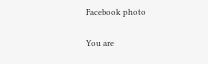Facebook photo

You are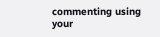commenting using your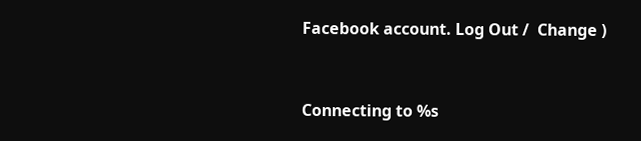Facebook account. Log Out /  Change )


Connecting to %s